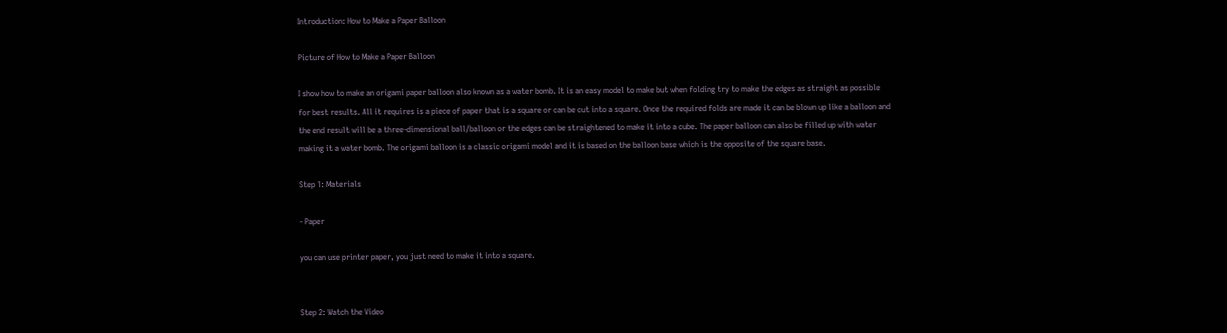Introduction: How to Make a Paper Balloon

Picture of How to Make a Paper Balloon

I show how to make an origami paper balloon also known as a water bomb. It is an easy model to make but when folding try to make the edges as straight as possible for best results. All it requires is a piece of paper that is a square or can be cut into a square. Once the required folds are made it can be blown up like a balloon and the end result will be a three-dimensional ball/balloon or the edges can be straightened to make it into a cube. The paper balloon can also be filled up with water making it a water bomb. The origami balloon is a classic origami model and it is based on the balloon base which is the opposite of the square base.

Step 1: Materials

- Paper

you can use printer paper, you just need to make it into a square.


Step 2: Watch the Video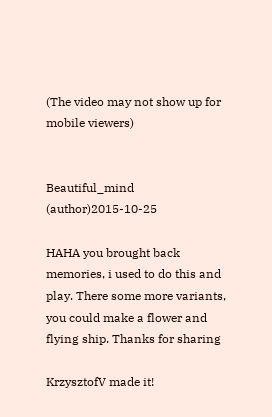(The video may not show up for mobile viewers)


Beautiful_mind (author)2015-10-25

HAHA you brought back memories, i used to do this and play. There some more variants, you could make a flower and flying ship. Thanks for sharing

KrzysztofV made it!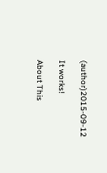(author)2015-09-12

It works!

About This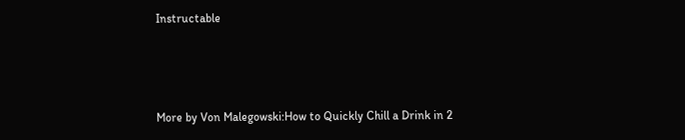Instructable



More by Von Malegowski:How to Quickly Chill a Drink in 2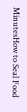MinutesHow to Seal Food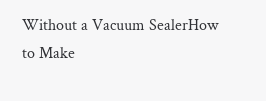Without a Vacuum SealerHow to Make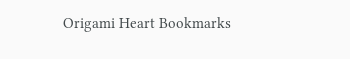Origami Heart Bookmarks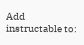Add instructable to: